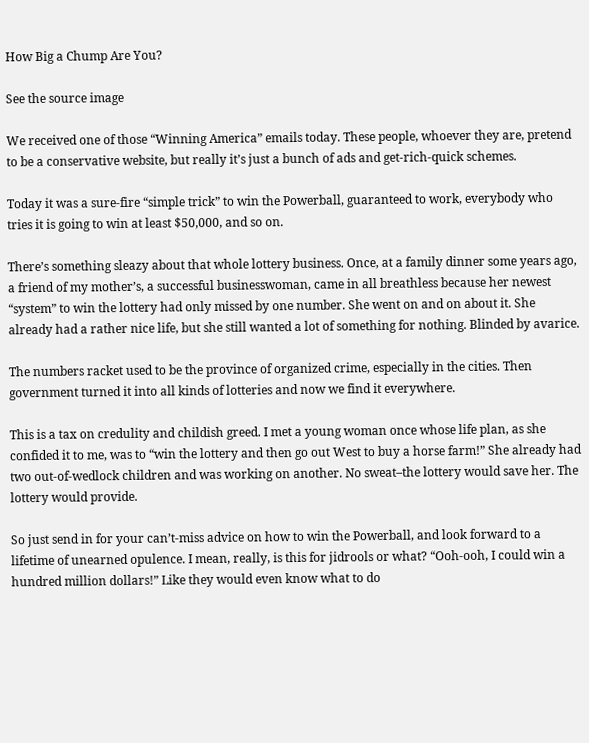How Big a Chump Are You?

See the source image

We received one of those “Winning America” emails today. These people, whoever they are, pretend to be a conservative website, but really it’s just a bunch of ads and get-rich-quick schemes.

Today it was a sure-fire “simple trick” to win the Powerball, guaranteed to work, everybody who tries it is going to win at least $50,000, and so on.

There’s something sleazy about that whole lottery business. Once, at a family dinner some years ago, a friend of my mother’s, a successful businesswoman, came in all breathless because her newest “system” to win the lottery had only missed by one number. She went on and on about it. She already had a rather nice life, but she still wanted a lot of something for nothing. Blinded by avarice.

The numbers racket used to be the province of organized crime, especially in the cities. Then government turned it into all kinds of lotteries and now we find it everywhere.

This is a tax on credulity and childish greed. I met a young woman once whose life plan, as she confided it to me, was to “win the lottery and then go out West to buy a horse farm!” She already had two out-of-wedlock children and was working on another. No sweat–the lottery would save her. The lottery would provide.

So just send in for your can’t-miss advice on how to win the Powerball, and look forward to a lifetime of unearned opulence. I mean, really, is this for jidrools or what? “Ooh-ooh, I could win a hundred million dollars!” Like they would even know what to do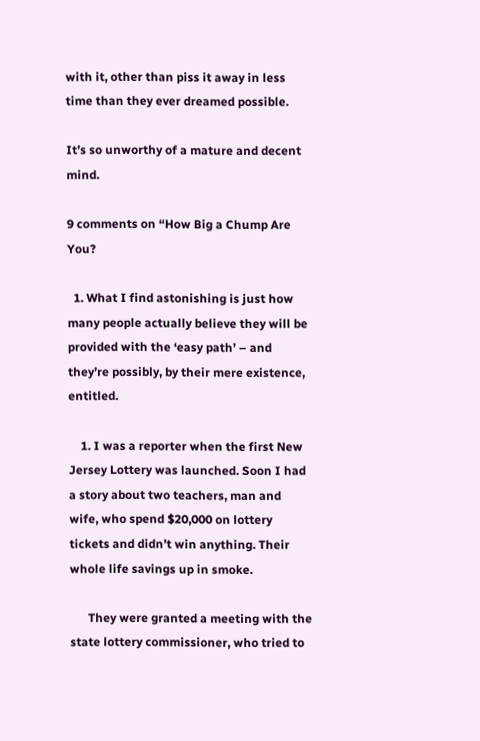with it, other than piss it away in less time than they ever dreamed possible.

It’s so unworthy of a mature and decent mind.

9 comments on “How Big a Chump Are You?

  1. What I find astonishing is just how many people actually believe they will be provided with the ‘easy path’ – and they’re possibly, by their mere existence, entitled.

    1. I was a reporter when the first New Jersey Lottery was launched. Soon I had a story about two teachers, man and wife, who spend $20,000 on lottery tickets and didn’t win anything. Their whole life savings up in smoke.

      They were granted a meeting with the state lottery commissioner, who tried to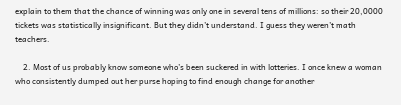explain to them that the chance of winning was only one in several tens of millions: so their 20,0000 tickets was statistically insignificant. But they didn’t understand. I guess they weren’t math teachers.

    2. Most of us probably know someone who’s been suckered in with lotteries. I once knew a woman who consistently dumped out her purse hoping to find enough change for another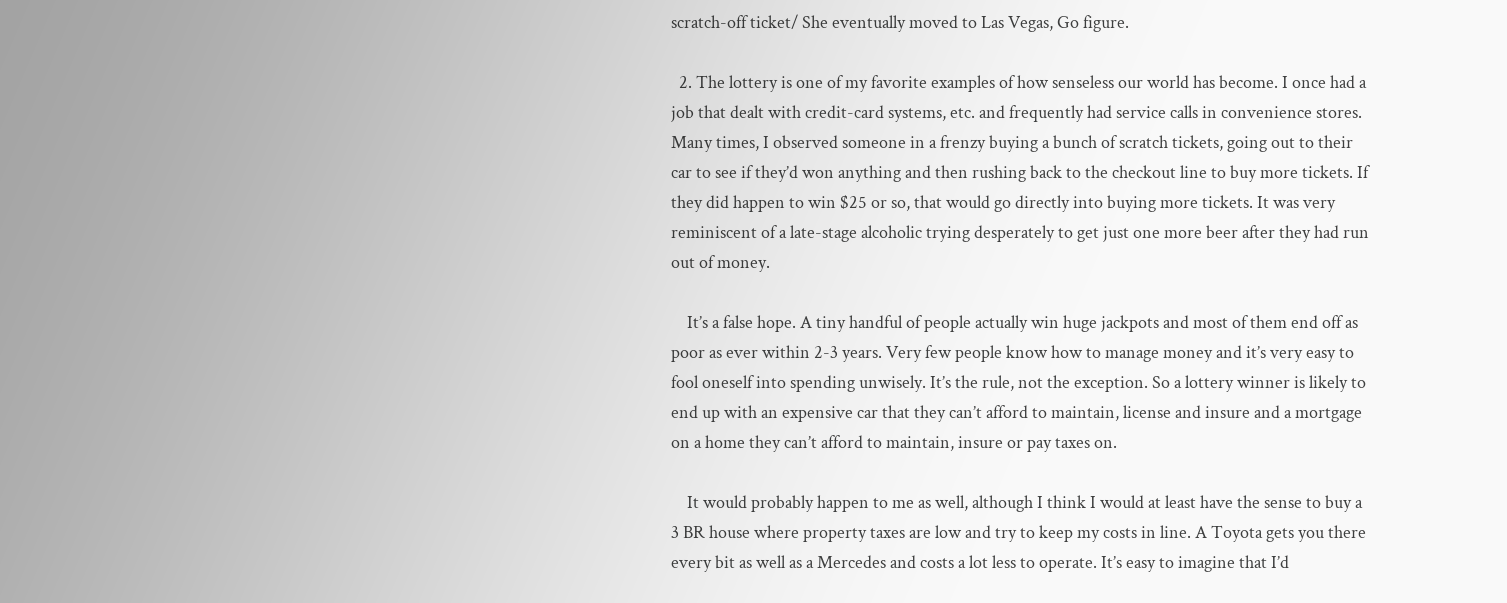scratch-off ticket/ She eventually moved to Las Vegas, Go figure.

  2. The lottery is one of my favorite examples of how senseless our world has become. I once had a job that dealt with credit-card systems, etc. and frequently had service calls in convenience stores. Many times, I observed someone in a frenzy buying a bunch of scratch tickets, going out to their car to see if they’d won anything and then rushing back to the checkout line to buy more tickets. If they did happen to win $25 or so, that would go directly into buying more tickets. It was very reminiscent of a late-stage alcoholic trying desperately to get just one more beer after they had run out of money.

    It’s a false hope. A tiny handful of people actually win huge jackpots and most of them end off as poor as ever within 2-3 years. Very few people know how to manage money and it’s very easy to fool oneself into spending unwisely. It’s the rule, not the exception. So a lottery winner is likely to end up with an expensive car that they can’t afford to maintain, license and insure and a mortgage on a home they can’t afford to maintain, insure or pay taxes on.

    It would probably happen to me as well, although I think I would at least have the sense to buy a 3 BR house where property taxes are low and try to keep my costs in line. A Toyota gets you there every bit as well as a Mercedes and costs a lot less to operate. It’s easy to imagine that I’d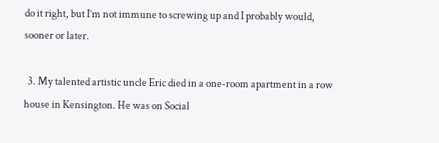do it right, but I’m not immune to screwing up and I probably would, sooner or later.

  3. My talented artistic uncle Eric died in a one-room apartment in a row house in Kensington. He was on Social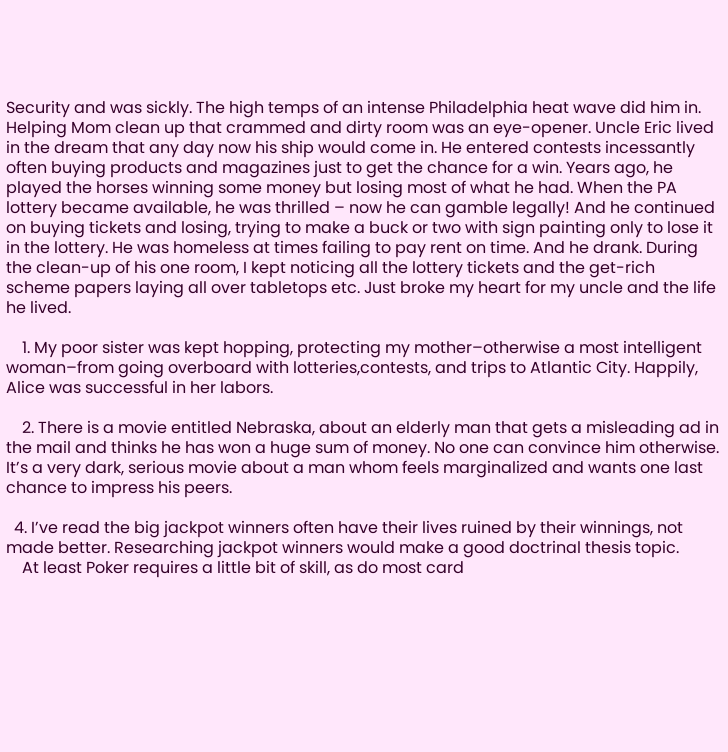Security and was sickly. The high temps of an intense Philadelphia heat wave did him in. Helping Mom clean up that crammed and dirty room was an eye-opener. Uncle Eric lived in the dream that any day now his ship would come in. He entered contests incessantly often buying products and magazines just to get the chance for a win. Years ago, he played the horses winning some money but losing most of what he had. When the PA lottery became available, he was thrilled – now he can gamble legally! And he continued on buying tickets and losing, trying to make a buck or two with sign painting only to lose it in the lottery. He was homeless at times failing to pay rent on time. And he drank. During the clean-up of his one room, I kept noticing all the lottery tickets and the get-rich scheme papers laying all over tabletops etc. Just broke my heart for my uncle and the life he lived.

    1. My poor sister was kept hopping, protecting my mother–otherwise a most intelligent woman–from going overboard with lotteries,contests, and trips to Atlantic City. Happily, Alice was successful in her labors.

    2. There is a movie entitled Nebraska, about an elderly man that gets a misleading ad in the mail and thinks he has won a huge sum of money. No one can convince him otherwise. It’s a very dark, serious movie about a man whom feels marginalized and wants one last chance to impress his peers.

  4. I’ve read the big jackpot winners often have their lives ruined by their winnings, not made better. Researching jackpot winners would make a good doctrinal thesis topic.
    At least Poker requires a little bit of skill, as do most card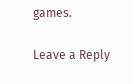games.

Leave a Reply